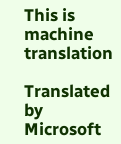This is machine translation

Translated by Microsoft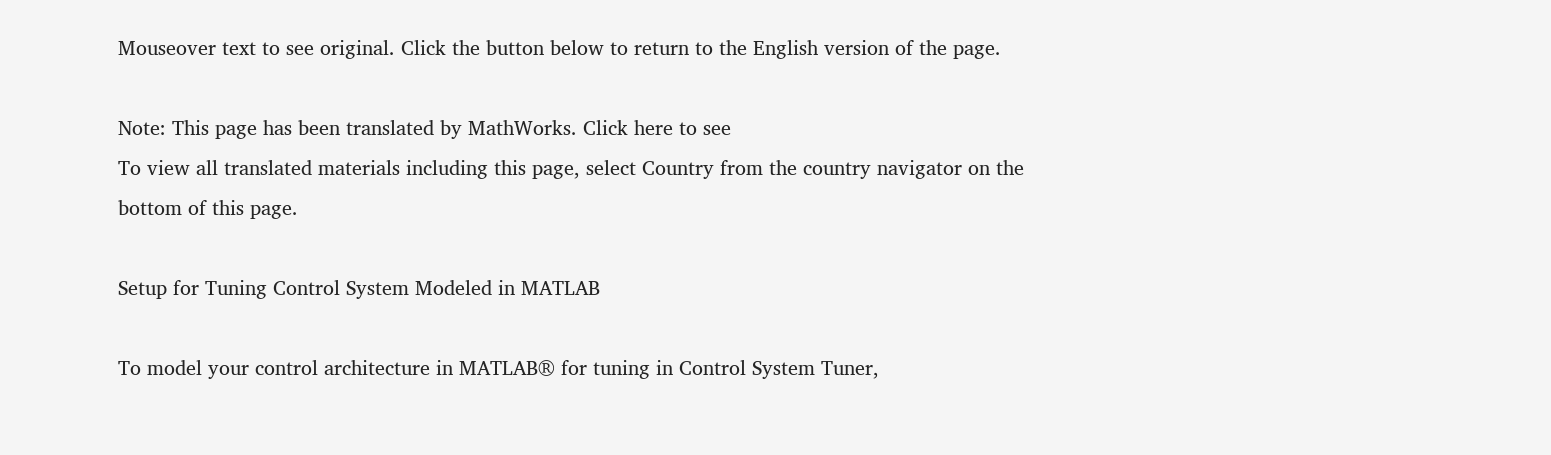Mouseover text to see original. Click the button below to return to the English version of the page.

Note: This page has been translated by MathWorks. Click here to see
To view all translated materials including this page, select Country from the country navigator on the bottom of this page.

Setup for Tuning Control System Modeled in MATLAB

To model your control architecture in MATLAB® for tuning in Control System Tuner,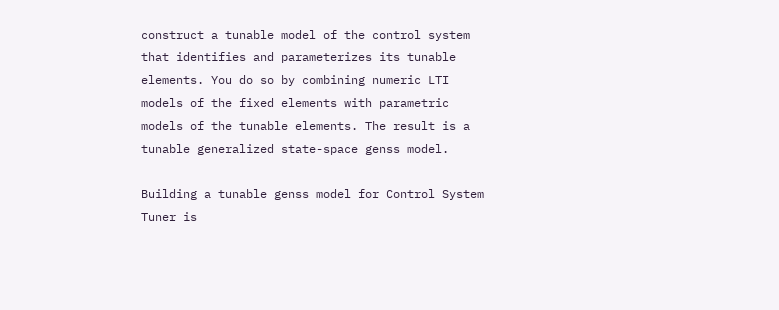construct a tunable model of the control system that identifies and parameterizes its tunable elements. You do so by combining numeric LTI models of the fixed elements with parametric models of the tunable elements. The result is a tunable generalized state-space genss model.

Building a tunable genss model for Control System Tuner is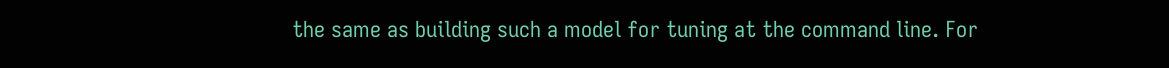the same as building such a model for tuning at the command line. For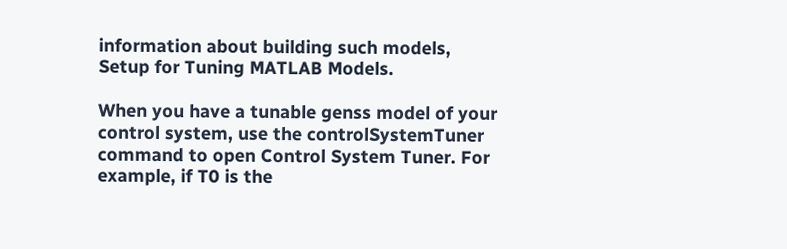information about building such models, Setup for Tuning MATLAB Models.

When you have a tunable genss model of your control system, use the controlSystemTuner command to open Control System Tuner. For example, if T0 is the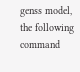genss model, the following command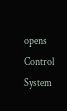opens Control System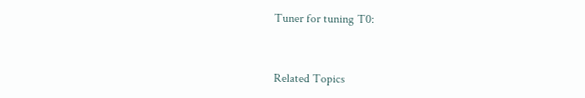Tuner for tuning T0:


Related Topics